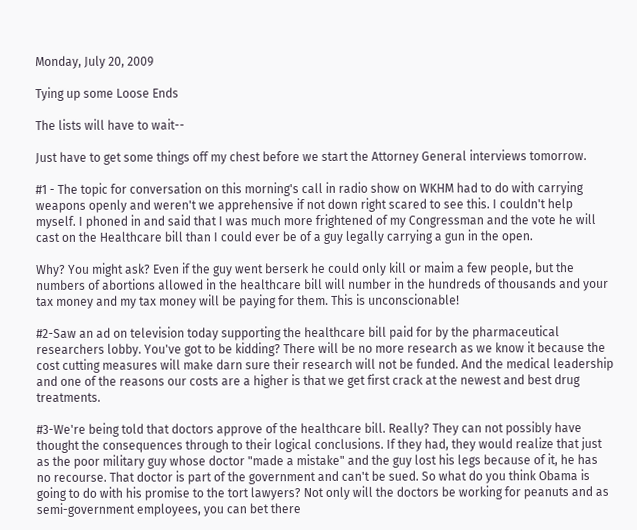Monday, July 20, 2009

Tying up some Loose Ends

The lists will have to wait--

Just have to get some things off my chest before we start the Attorney General interviews tomorrow.

#1 - The topic for conversation on this morning's call in radio show on WKHM had to do with carrying weapons openly and weren't we apprehensive if not down right scared to see this. I couldn't help myself. I phoned in and said that I was much more frightened of my Congressman and the vote he will cast on the Healthcare bill than I could ever be of a guy legally carrying a gun in the open.

Why? You might ask? Even if the guy went berserk he could only kill or maim a few people, but the numbers of abortions allowed in the healthcare bill will number in the hundreds of thousands and your tax money and my tax money will be paying for them. This is unconscionable!

#2-Saw an ad on television today supporting the healthcare bill paid for by the pharmaceutical researchers lobby. You've got to be kidding? There will be no more research as we know it because the cost cutting measures will make darn sure their research will not be funded. And the medical leadership and one of the reasons our costs are a higher is that we get first crack at the newest and best drug treatments.

#3-We're being told that doctors approve of the healthcare bill. Really? They can not possibly have thought the consequences through to their logical conclusions. If they had, they would realize that just as the poor military guy whose doctor "made a mistake" and the guy lost his legs because of it, he has no recourse. That doctor is part of the government and can't be sued. So what do you think Obama is going to do with his promise to the tort lawyers? Not only will the doctors be working for peanuts and as semi-government employees, you can bet there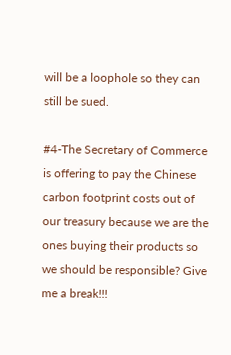will be a loophole so they can still be sued.

#4-The Secretary of Commerce is offering to pay the Chinese carbon footprint costs out of our treasury because we are the ones buying their products so we should be responsible? Give me a break!!!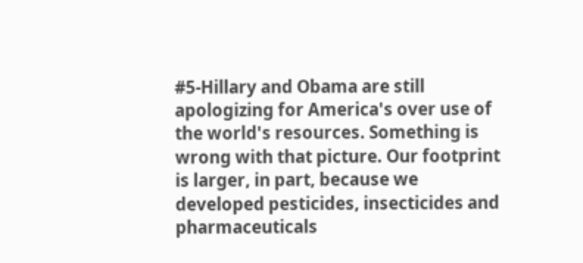#5-Hillary and Obama are still apologizing for America's over use of the world's resources. Something is wrong with that picture. Our footprint is larger, in part, because we developed pesticides, insecticides and pharmaceuticals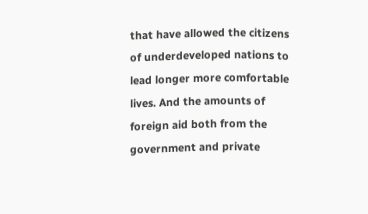that have allowed the citizens of underdeveloped nations to lead longer more comfortable lives. And the amounts of foreign aid both from the government and private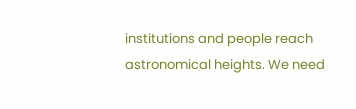institutions and people reach astronomical heights. We need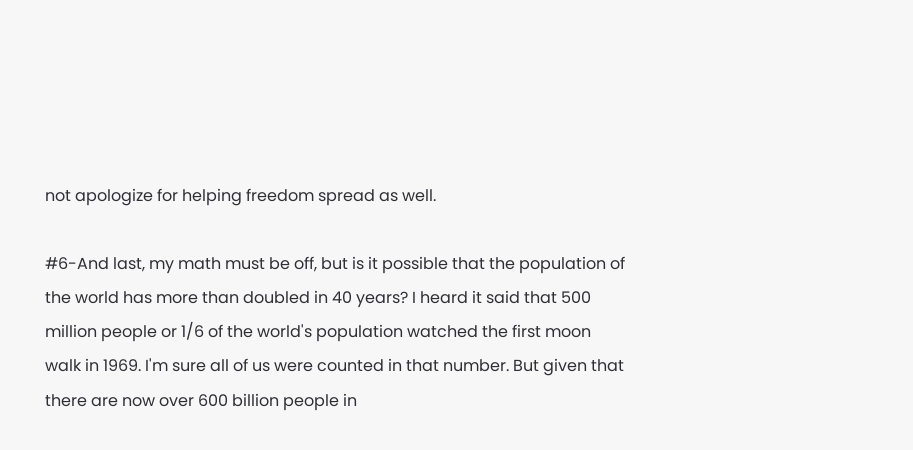not apologize for helping freedom spread as well.

#6-And last, my math must be off, but is it possible that the population of the world has more than doubled in 40 years? I heard it said that 500 million people or 1/6 of the world's population watched the first moon walk in 1969. I'm sure all of us were counted in that number. But given that there are now over 600 billion people in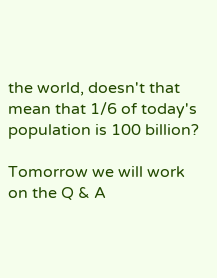the world, doesn't that mean that 1/6 of today's population is 100 billion?

Tomorrow we will work on the Q & A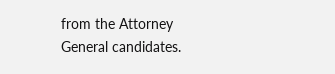from the Attorney General candidates.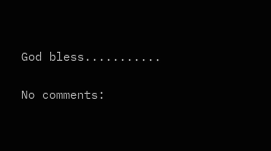God bless...........

No comments: